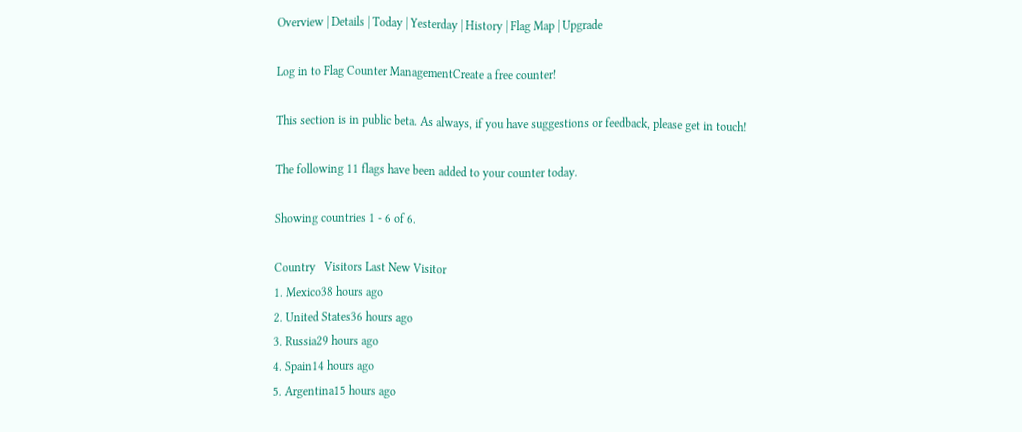Overview | Details | Today | Yesterday | History | Flag Map | Upgrade

Log in to Flag Counter ManagementCreate a free counter!

This section is in public beta. As always, if you have suggestions or feedback, please get in touch!

The following 11 flags have been added to your counter today.

Showing countries 1 - 6 of 6.

Country   Visitors Last New Visitor
1. Mexico38 hours ago
2. United States36 hours ago
3. Russia29 hours ago
4. Spain14 hours ago
5. Argentina15 hours ago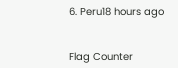6. Peru18 hours ago


Flag Counter